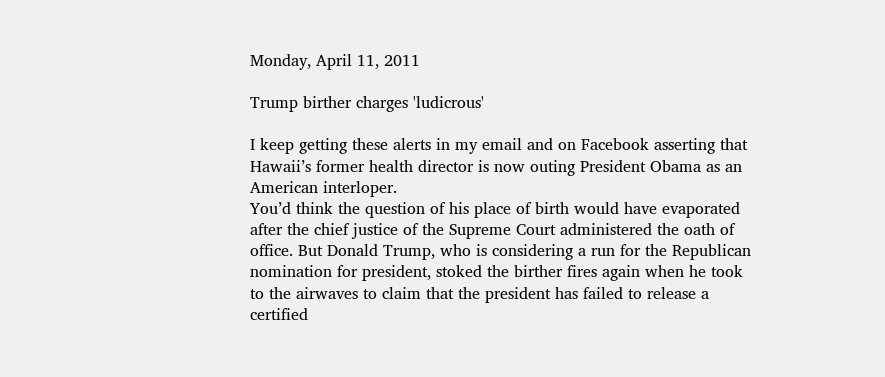Monday, April 11, 2011

Trump birther charges 'ludicrous'

I keep getting these alerts in my email and on Facebook asserting that Hawaii’s former health director is now outing President Obama as an American interloper.
You’d think the question of his place of birth would have evaporated after the chief justice of the Supreme Court administered the oath of office. But Donald Trump, who is considering a run for the Republican nomination for president, stoked the birther fires again when he took to the airwaves to claim that the president has failed to release a certified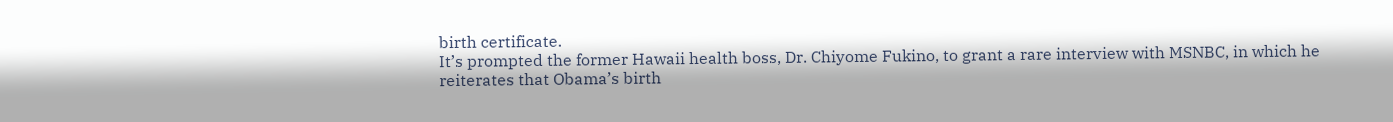birth certificate.
It’s prompted the former Hawaii health boss, Dr. Chiyome Fukino, to grant a rare interview with MSNBC, in which he reiterates that Obama’s birth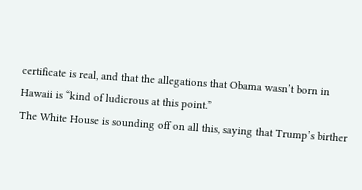certificate is real, and that the allegations that Obama wasn’t born in Hawaii is “kind of ludicrous at this point.”
The White House is sounding off on all this, saying that Trump’s birther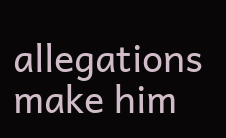allegations make him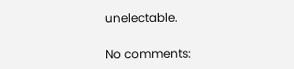unelectable.

No comments: